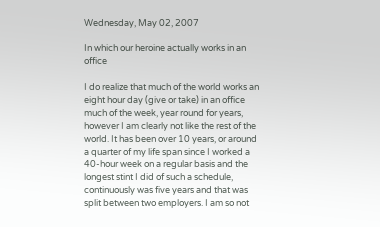Wednesday, May 02, 2007

In which our heroine actually works in an office

I do realize that much of the world works an eight hour day (give or take) in an office much of the week, year round for years, however I am clearly not like the rest of the world. It has been over 10 years, or around a quarter of my life span since I worked a 40-hour week on a regular basis and the longest stint I did of such a schedule, continuously was five years and that was split between two employers. I am so not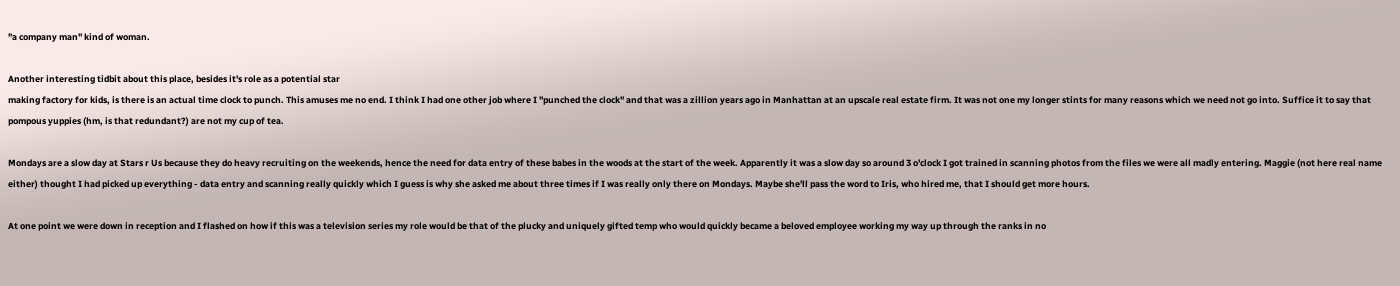"a company man" kind of woman.

Another interesting tidbit about this place, besides it's role as a potential star
making factory for kids, is there is an actual time clock to punch. This amuses me no end. I think I had one other job where I "punched the clock" and that was a zillion years ago in Manhattan at an upscale real estate firm. It was not one my longer stints for many reasons which we need not go into. Suffice it to say that pompous yuppies (hm, is that redundant?) are not my cup of tea.

Mondays are a slow day at Stars r Us because they do heavy recruiting on the weekends, hence the need for data entry of these babes in the woods at the start of the week. Apparently it was a slow day so around 3 o'clock I got trained in scanning photos from the files we were all madly entering. Maggie (not here real name either) thought I had picked up everything - data entry and scanning really quickly which I guess is why she asked me about three times if I was really only there on Mondays. Maybe she'll pass the word to Iris, who hired me, that I should get more hours.

At one point we were down in reception and I flashed on how if this was a television series my role would be that of the plucky and uniquely gifted temp who would quickly became a beloved employee working my way up through the ranks in no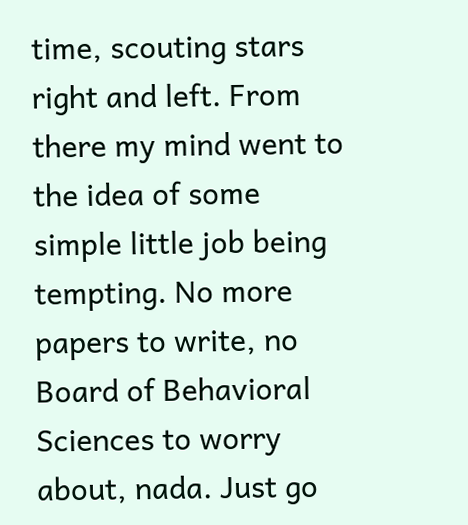time, scouting stars right and left. From there my mind went to the idea of some simple little job being tempting. No more papers to write, no Board of Behavioral Sciences to worry about, nada. Just go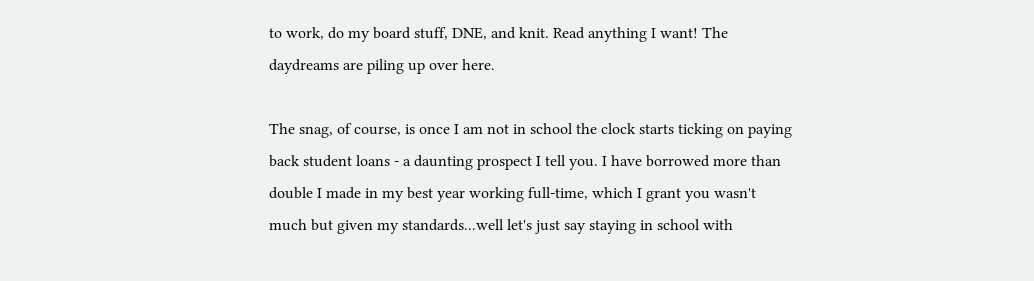to work, do my board stuff, DNE, and knit. Read anything I want! The daydreams are piling up over here.

The snag, of course, is once I am not in school the clock starts ticking on paying back student loans - a daunting prospect I tell you. I have borrowed more than double I made in my best year working full-time, which I grant you wasn't much but given my standards...well let's just say staying in school with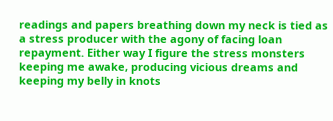readings and papers breathing down my neck is tied as a stress producer with the agony of facing loan repayment. Either way I figure the stress monsters keeping me awake, producing vicious dreams and keeping my belly in knots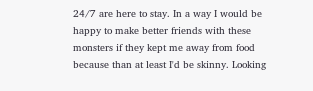24/7 are here to stay. In a way I would be happy to make better friends with these monsters if they kept me away from food because than at least I'd be skinny. Looking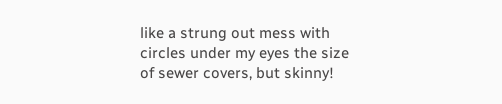like a strung out mess with circles under my eyes the size of sewer covers, but skinny!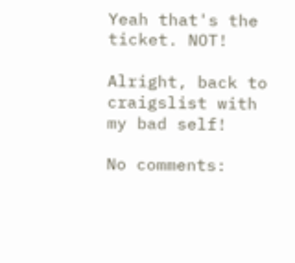Yeah that's the ticket. NOT!

Alright, back to craigslist with my bad self!

No comments: